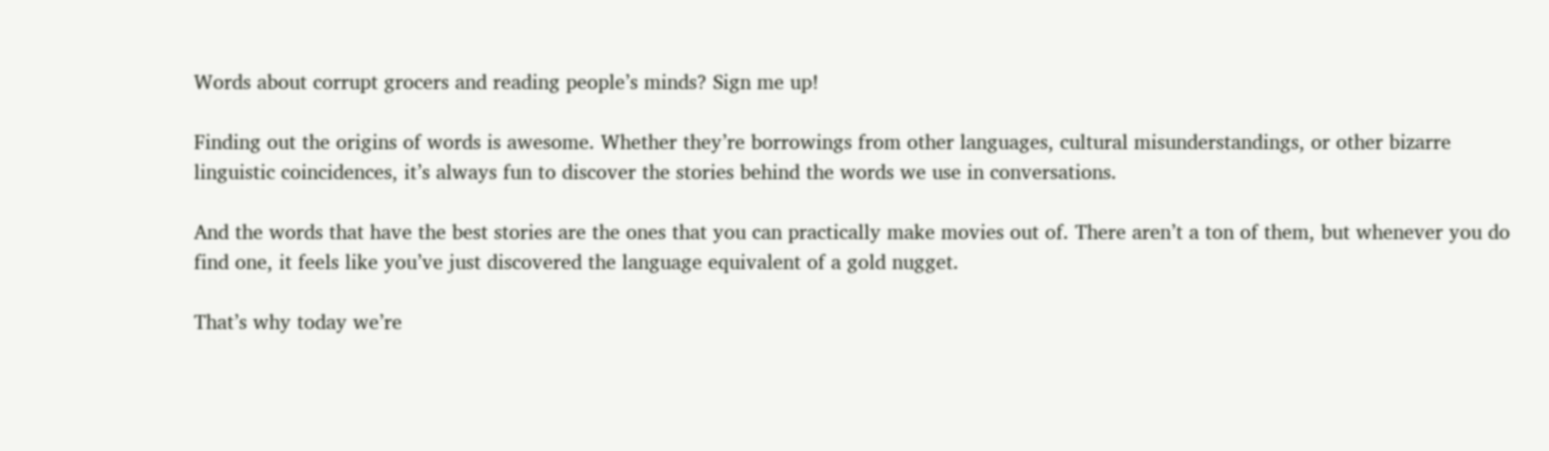Words about corrupt grocers and reading people’s minds? Sign me up!

Finding out the origins of words is awesome. Whether they’re borrowings from other languages, cultural misunderstandings, or other bizarre linguistic coincidences, it’s always fun to discover the stories behind the words we use in conversations.

And the words that have the best stories are the ones that you can practically make movies out of. There aren’t a ton of them, but whenever you do find one, it feels like you’ve just discovered the language equivalent of a gold nugget.

That’s why today we’re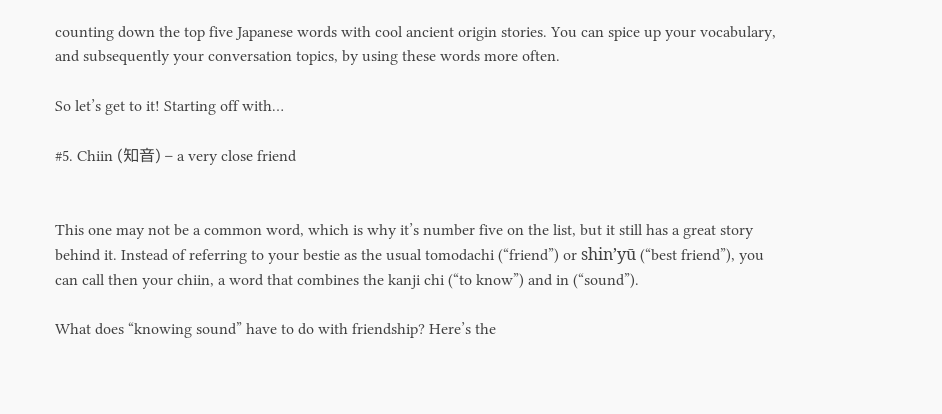counting down the top five Japanese words with cool ancient origin stories. You can spice up your vocabulary, and subsequently your conversation topics, by using these words more often.

So let’s get to it! Starting off with…

#5. Chiin (知音) – a very close friend


This one may not be a common word, which is why it’s number five on the list, but it still has a great story behind it. Instead of referring to your bestie as the usual tomodachi (“friend”) or shin’yū (“best friend”), you can call then your chiin, a word that combines the kanji chi (“to know”) and in (“sound”).

What does “knowing sound” have to do with friendship? Here’s the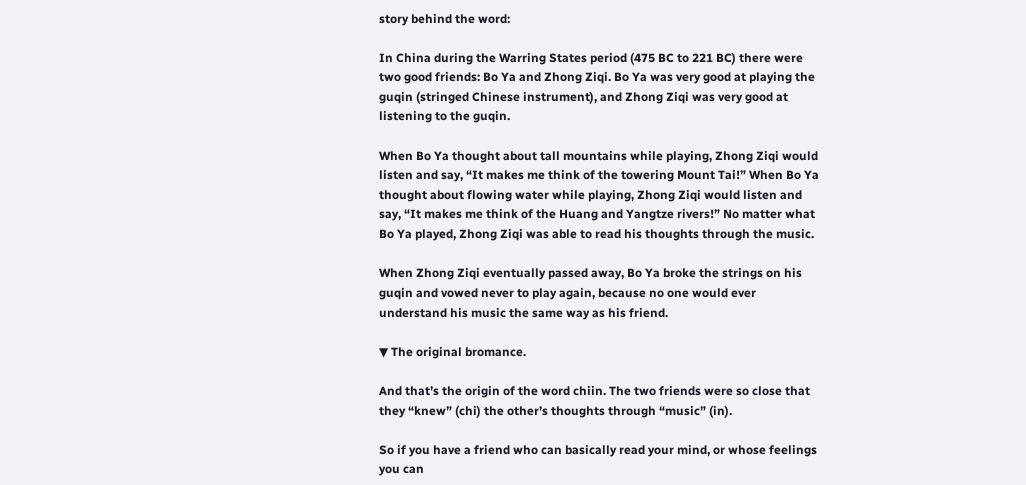story behind the word:

In China during the Warring States period (475 BC to 221 BC) there were two good friends: Bo Ya and Zhong Ziqi. Bo Ya was very good at playing the guqin (stringed Chinese instrument), and Zhong Ziqi was very good at listening to the guqin.

When Bo Ya thought about tall mountains while playing, Zhong Ziqi would listen and say, “It makes me think of the towering Mount Tai!” When Bo Ya thought about flowing water while playing, Zhong Ziqi would listen and say, “It makes me think of the Huang and Yangtze rivers!” No matter what Bo Ya played, Zhong Ziqi was able to read his thoughts through the music.

When Zhong Ziqi eventually passed away, Bo Ya broke the strings on his guqin and vowed never to play again, because no one would ever understand his music the same way as his friend.

▼ The original bromance.

And that’s the origin of the word chiin. The two friends were so close that they “knew” (chi) the other’s thoughts through “music” (in).

So if you have a friend who can basically read your mind, or whose feelings you can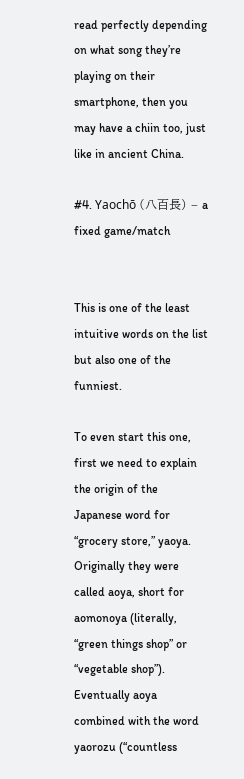read perfectly depending on what song they’re playing on their smartphone, then you may have a chiin too, just like in ancient China.

#4. Yaochō (八百長) – a fixed game/match


This is one of the least intuitive words on the list but also one of the funniest.

To even start this one, first we need to explain the origin of the Japanese word for “grocery store,” yaoya. Originally they were called aoya, short for aomonoya (literally, “green things shop” or “vegetable shop”). Eventually aoya combined with the word yaorozu (“countless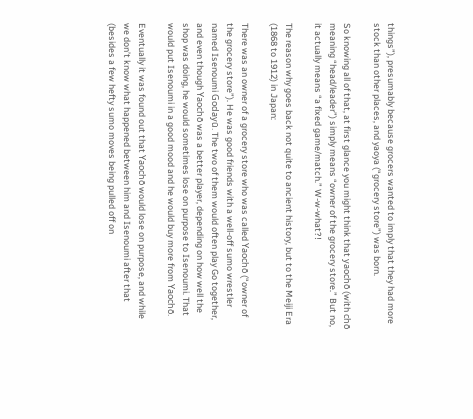things”), presumably because grocers wanted to imply that they had more stock than other places, and yaoya (“grocery store”) was born.

So knowing all of that, at first glance you might think that yaochō (with chō meaning “head/leader”) simply means “owner of the grocery store.” But no, it actually means “a fixed game/match.” W-w-what?!

The reason why goes back not quite to ancient history, but to the Meiji Era (1868 to 1912) in Japan:

There was an owner of a grocery store who was called Yaochō (“owner of the grocery store”). He was good friends with a well-off sumo wrestler named Isenoumi Godayū. The two of them would often play Go together, and even though Yaochō was a better player, depending on how well the shop was doing, he would sometimes lose on purpose to Isenoumi. That would put Isenoumi in a good mood and he would buy more from Yaochō.

Eventually it was found out that Yaochō would lose on purpose, and while we don’t know what happened between him and Isenoumi after that (besides a few hefty sumo moves being pulled off on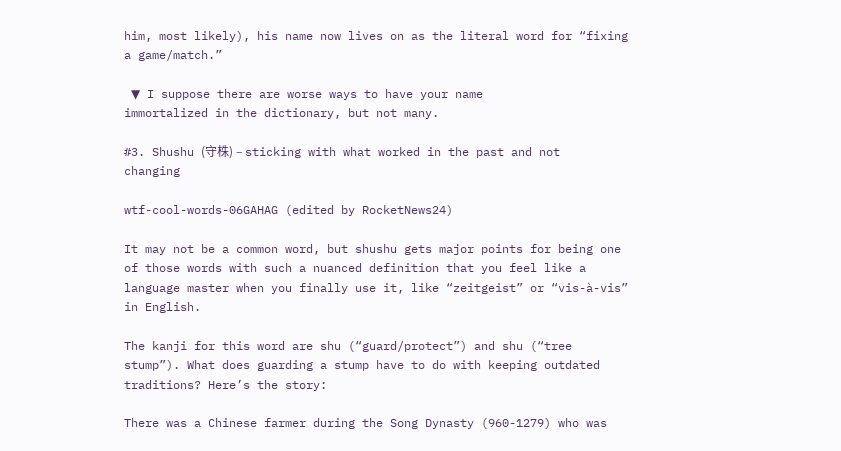him, most likely), his name now lives on as the literal word for “fixing a game/match.”

 ▼ I suppose there are worse ways to have your name
immortalized in the dictionary, but not many.

#3. Shushu (守株) – sticking with what worked in the past and not changing

wtf-cool-words-06GAHAG (edited by RocketNews24)

It may not be a common word, but shushu gets major points for being one of those words with such a nuanced definition that you feel like a language master when you finally use it, like “zeitgeist” or “vis-à-vis” in English.

The kanji for this word are shu (“guard/protect”) and shu (“tree stump”). What does guarding a stump have to do with keeping outdated traditions? Here’s the story:

There was a Chinese farmer during the Song Dynasty (960-1279) who was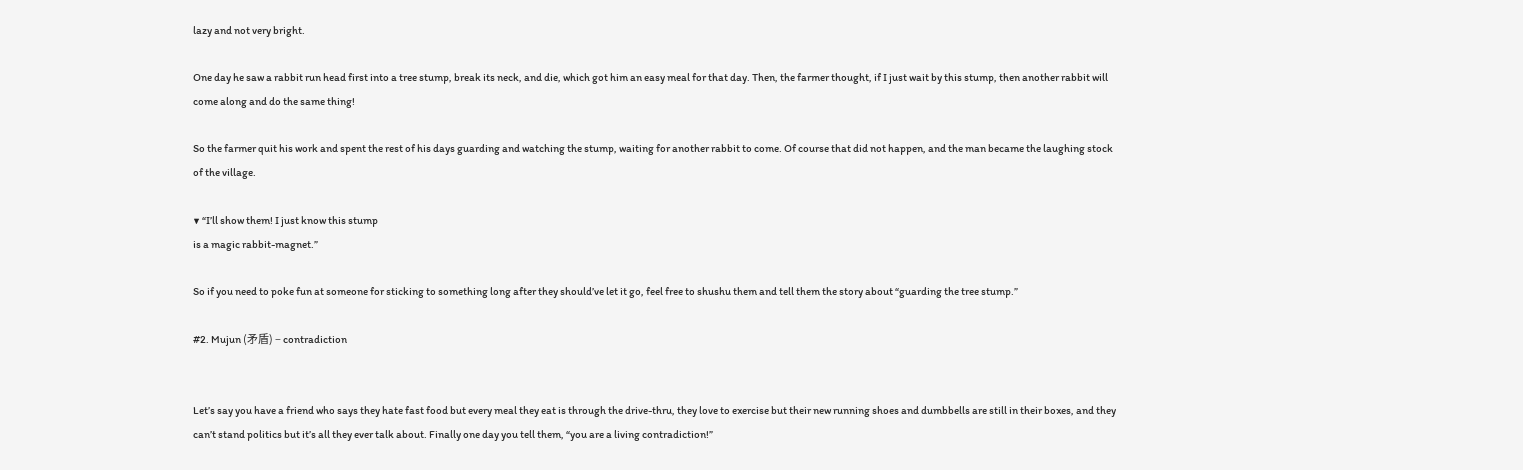lazy and not very bright.

One day he saw a rabbit run head first into a tree stump, break its neck, and die, which got him an easy meal for that day. Then, the farmer thought, if I just wait by this stump, then another rabbit will come along and do the same thing!

So the farmer quit his work and spent the rest of his days guarding and watching the stump, waiting for another rabbit to come. Of course that did not happen, and the man became the laughing stock of the village.

▼ “I’ll show them! I just know this stump
is a magic rabbit-magnet.”

So if you need to poke fun at someone for sticking to something long after they should’ve let it go, feel free to shushu them and tell them the story about “guarding the tree stump.”

#2. Mujun (矛盾) – contradiction


Let’s say you have a friend who says they hate fast food but every meal they eat is through the drive-thru, they love to exercise but their new running shoes and dumbbells are still in their boxes, and they can’t stand politics but it’s all they ever talk about. Finally one day you tell them, “you are a living contradiction!”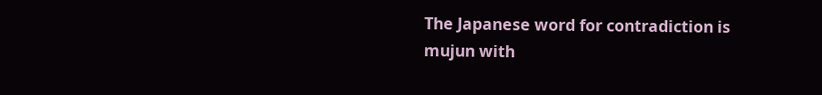The Japanese word for contradiction is mujun with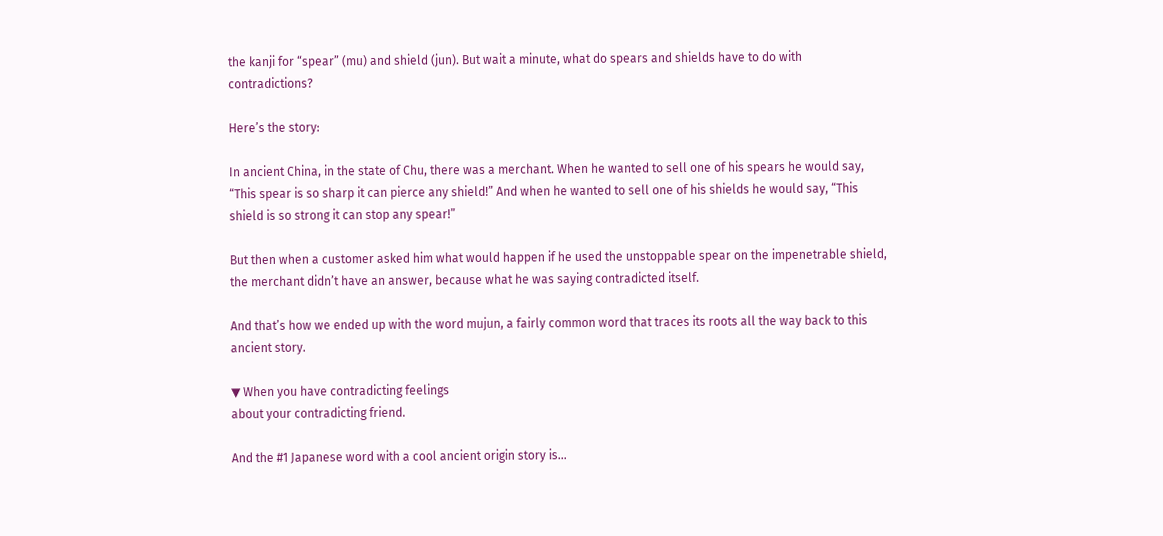the kanji for “spear” (mu) and shield (jun). But wait a minute, what do spears and shields have to do with contradictions?

Here’s the story:

In ancient China, in the state of Chu, there was a merchant. When he wanted to sell one of his spears he would say, “This spear is so sharp it can pierce any shield!” And when he wanted to sell one of his shields he would say, “This shield is so strong it can stop any spear!”

But then when a customer asked him what would happen if he used the unstoppable spear on the impenetrable shield, the merchant didn’t have an answer, because what he was saying contradicted itself.

And that’s how we ended up with the word mujun, a fairly common word that traces its roots all the way back to this ancient story.

▼ When you have contradicting feelings
about your contradicting friend.

And the #1 Japanese word with a cool ancient origin story is…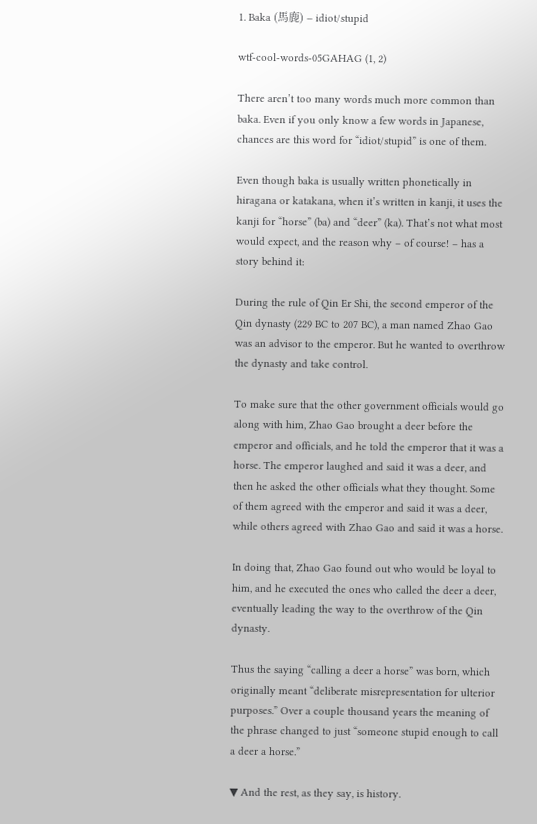1. Baka (馬鹿) – idiot/stupid

wtf-cool-words-05GAHAG (1, 2)

There aren’t too many words much more common than baka. Even if you only know a few words in Japanese, chances are this word for “idiot/stupid” is one of them.

Even though baka is usually written phonetically in hiragana or katakana, when it’s written in kanji, it uses the kanji for “horse” (ba) and “deer” (ka). That’s not what most would expect, and the reason why – of course! – has a story behind it:

During the rule of Qin Er Shi, the second emperor of the Qin dynasty (229 BC to 207 BC), a man named Zhao Gao was an advisor to the emperor. But he wanted to overthrow the dynasty and take control.

To make sure that the other government officials would go along with him, Zhao Gao brought a deer before the emperor and officials, and he told the emperor that it was a horse. The emperor laughed and said it was a deer, and then he asked the other officials what they thought. Some of them agreed with the emperor and said it was a deer, while others agreed with Zhao Gao and said it was a horse.

In doing that, Zhao Gao found out who would be loyal to him, and he executed the ones who called the deer a deer, eventually leading the way to the overthrow of the Qin dynasty.

Thus the saying “calling a deer a horse” was born, which originally meant “deliberate misrepresentation for ulterior purposes.” Over a couple thousand years the meaning of the phrase changed to just “someone stupid enough to call a deer a horse.”

▼ And the rest, as they say, is history.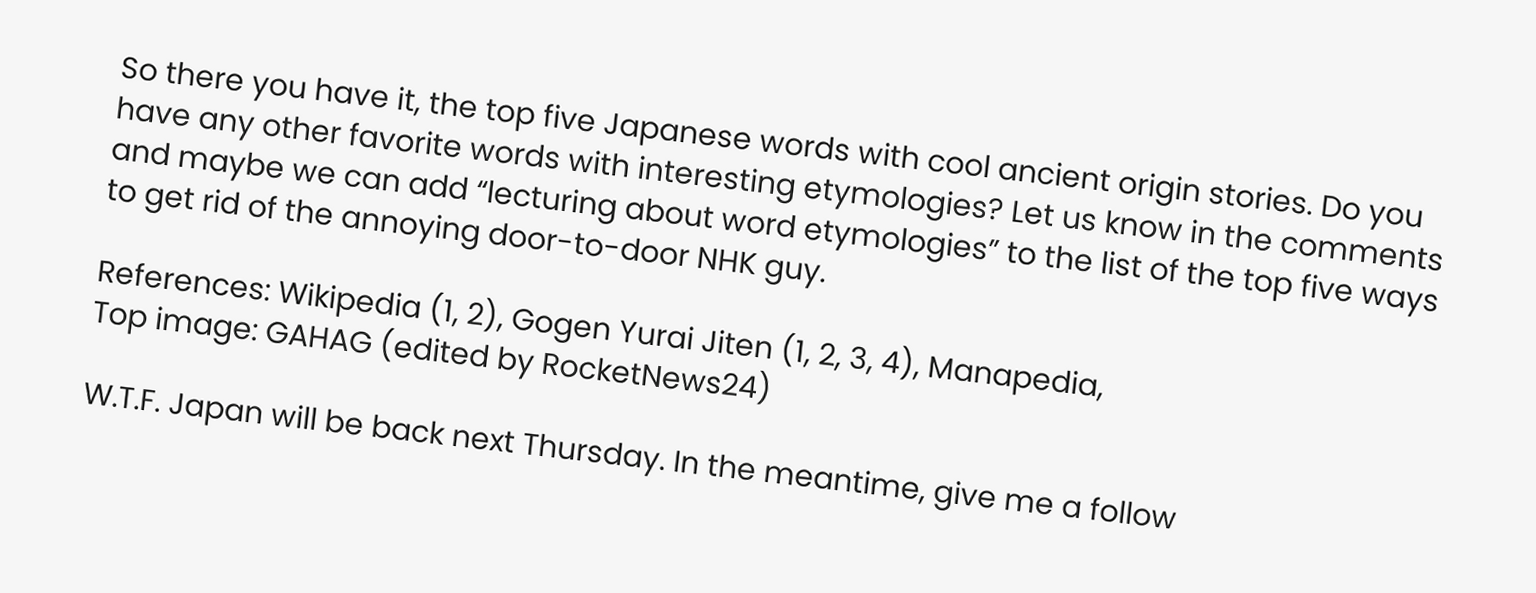So there you have it, the top five Japanese words with cool ancient origin stories. Do you have any other favorite words with interesting etymologies? Let us know in the comments and maybe we can add “lecturing about word etymologies” to the list of the top five ways to get rid of the annoying door-to-door NHK guy.

References: Wikipedia (1, 2), Gogen Yurai Jiten (1, 2, 3, 4), Manapedia,
Top image: GAHAG (edited by RocketNews24)

W.T.F. Japan will be back next Thursday. In the meantime, give me a follow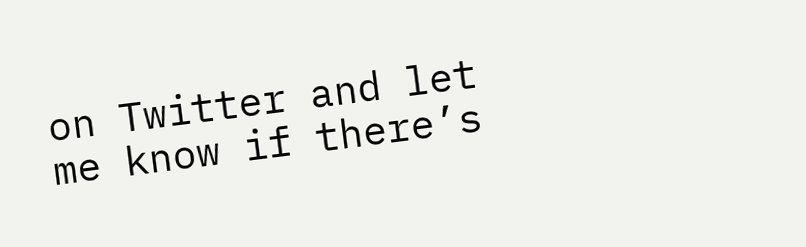on Twitter and let me know if there’s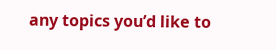any topics you’d like to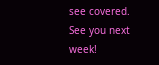see covered. See you next week!